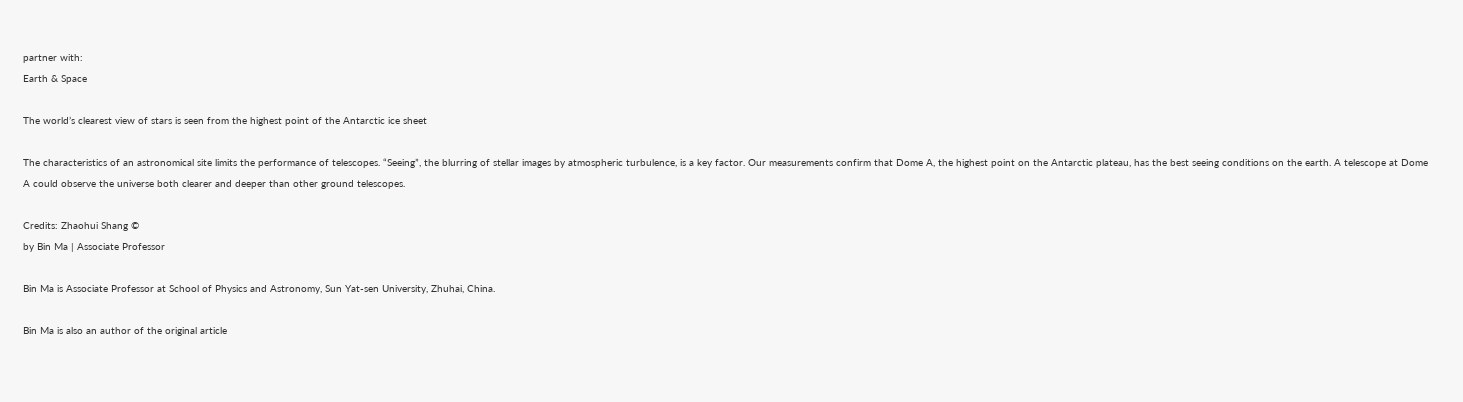partner with:
Earth & Space

The world’s clearest view of stars is seen from the highest point of the Antarctic ice sheet

The characteristics of an astronomical site limits the performance of telescopes. “Seeing”, the blurring of stellar images by atmospheric turbulence, is a key factor. Our measurements confirm that Dome A, the highest point on the Antarctic plateau, has the best seeing conditions on the earth. A telescope at Dome A could observe the universe both clearer and deeper than other ground telescopes.

Credits: Zhaohui Shang ©
by Bin Ma | Associate Professor

Bin Ma is Associate Professor at School of Physics and Astronomy, Sun Yat-sen University, Zhuhai, China.

Bin Ma is also an author of the original article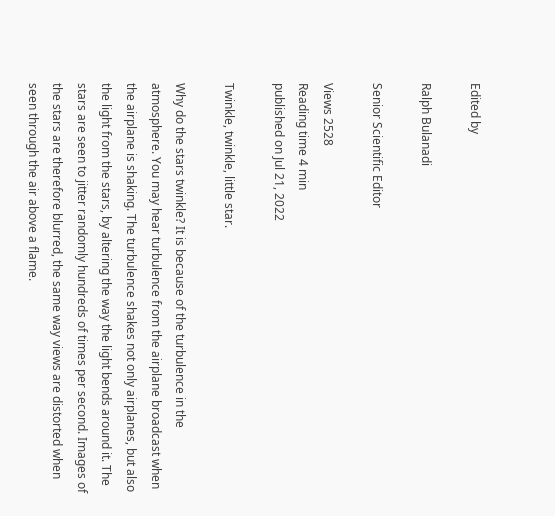Edited by

Ralph Bulanadi

Senior Scientific Editor

Views 2528
Reading time 4 min
published on Jul 21, 2022

Twinkle, twinkle, little star.

Why do the stars twinkle? It is because of the turbulence in the atmosphere. You may hear turbulence from the airplane broadcast when the airplane is shaking. The turbulence shakes not only airplanes, but also the light from the stars, by altering the way the light bends around it. The stars are seen to jitter randomly hundreds of times per second. Images of the stars are therefore blurred, the same way views are distorted when seen through the air above a flame.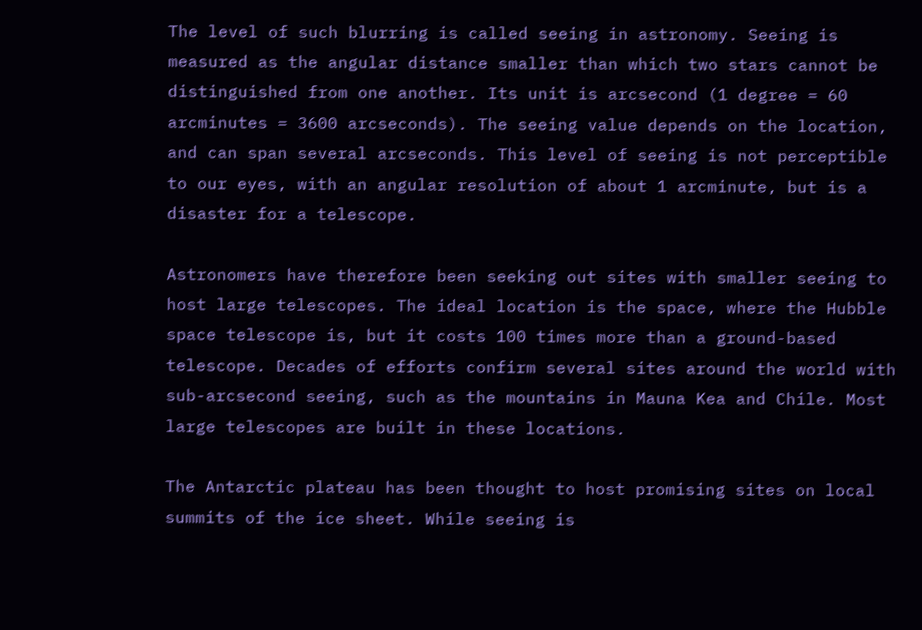The level of such blurring is called seeing in astronomy. Seeing is measured as the angular distance smaller than which two stars cannot be distinguished from one another. Its unit is arcsecond (1 degree = 60 arcminutes = 3600 arcseconds). The seeing value depends on the location, and can span several arcseconds. This level of seeing is not perceptible to our eyes, with an angular resolution of about 1 arcminute, but is a disaster for a telescope.

Astronomers have therefore been seeking out sites with smaller seeing to host large telescopes. The ideal location is the space, where the Hubble space telescope is, but it costs 100 times more than a ground-based telescope. Decades of efforts confirm several sites around the world with sub-arcsecond seeing, such as the mountains in Mauna Kea and Chile. Most large telescopes are built in these locations.

The Antarctic plateau has been thought to host promising sites on local summits of the ice sheet. While seeing is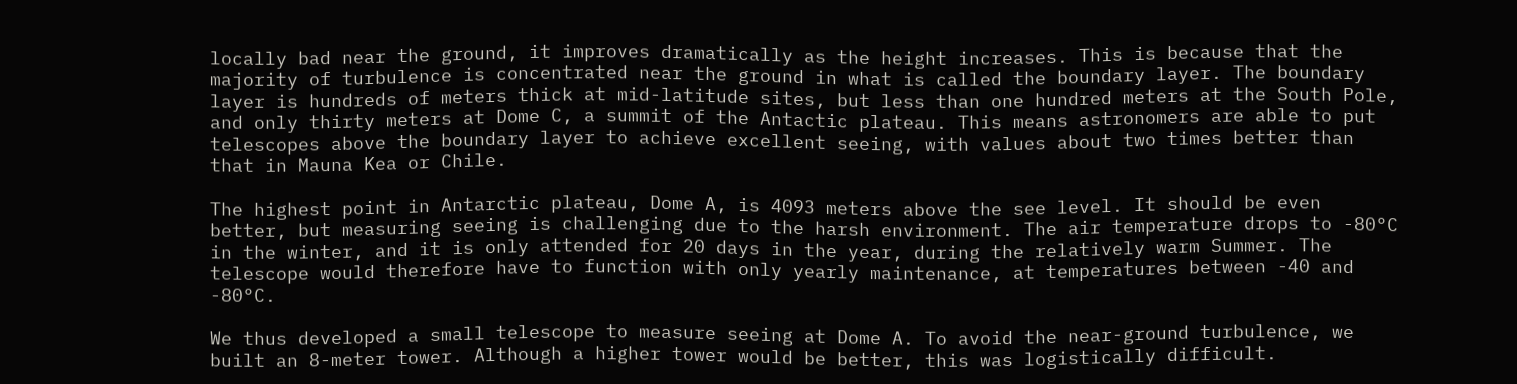locally bad near the ground, it improves dramatically as the height increases. This is because that the majority of turbulence is concentrated near the ground in what is called the boundary layer. The boundary layer is hundreds of meters thick at mid-latitude sites, but less than one hundred meters at the South Pole, and only thirty meters at Dome C, a summit of the Antactic plateau. This means astronomers are able to put telescopes above the boundary layer to achieve excellent seeing, with values about two times better than that in Mauna Kea or Chile.

The highest point in Antarctic plateau, Dome A, is 4093 meters above the see level. It should be even better, but measuring seeing is challenging due to the harsh environment. The air temperature drops to -80°C in the winter, and it is only attended for 20 days in the year, during the relatively warm Summer. The telescope would therefore have to function with only yearly maintenance, at temperatures between -40 and -80°C.

We thus developed a small telescope to measure seeing at Dome A. To avoid the near-ground turbulence, we built an 8-meter tower. Although a higher tower would be better, this was logistically difficult.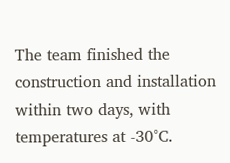The team finished the construction and installation within two days, with temperatures at -30°C.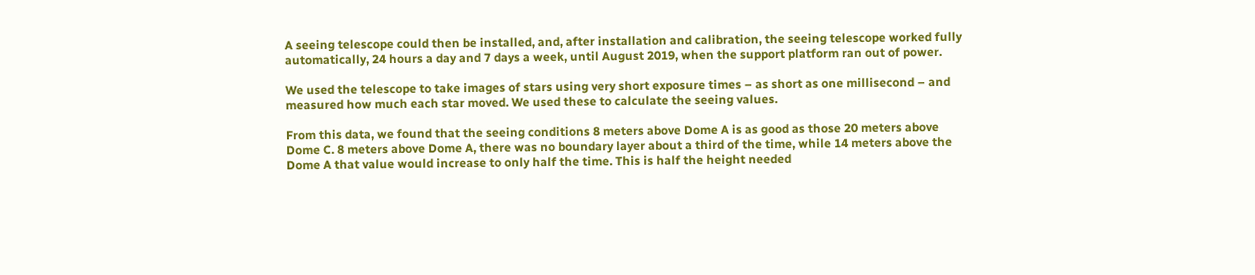A seeing telescope could then be installed, and, after installation and calibration, the seeing telescope worked fully automatically, 24 hours a day and 7 days a week, until August 2019, when the support platform ran out of power.

We used the telescope to take images of stars using very short exposure times – as short as one millisecond – and measured how much each star moved. We used these to calculate the seeing values.

From this data, we found that the seeing conditions 8 meters above Dome A is as good as those 20 meters above Dome C. 8 meters above Dome A, there was no boundary layer about a third of the time, while 14 meters above the Dome A that value would increase to only half the time. This is half the height needed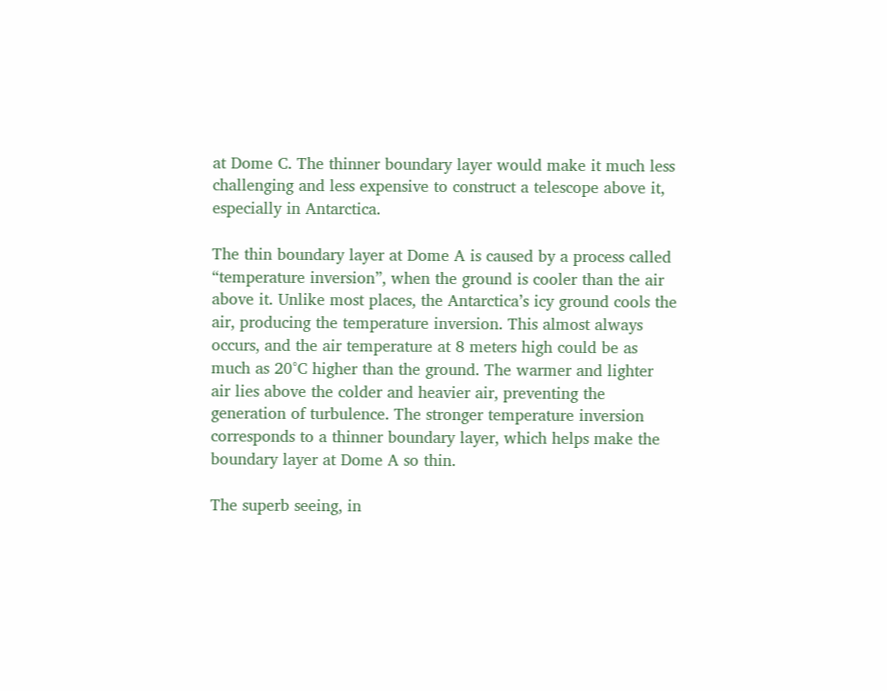at Dome C. The thinner boundary layer would make it much less challenging and less expensive to construct a telescope above it, especially in Antarctica.

The thin boundary layer at Dome A is caused by a process called “temperature inversion”, when the ground is cooler than the air above it. Unlike most places, the Antarctica’s icy ground cools the air, producing the temperature inversion. This almost always occurs, and the air temperature at 8 meters high could be as much as 20°C higher than the ground. The warmer and lighter air lies above the colder and heavier air, preventing the generation of turbulence. The stronger temperature inversion corresponds to a thinner boundary layer, which helps make the boundary layer at Dome A so thin.

The superb seeing, in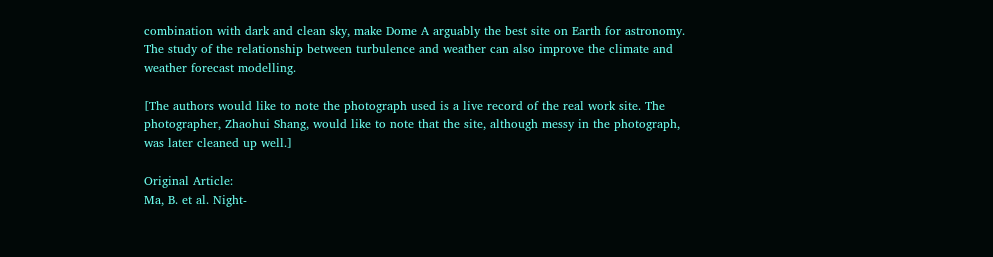combination with dark and clean sky, make Dome A arguably the best site on Earth for astronomy. The study of the relationship between turbulence and weather can also improve the climate and weather forecast modelling.

[The authors would like to note the photograph used is a live record of the real work site. The photographer, Zhaohui Shang, would like to note that the site, although messy in the photograph, was later cleaned up well.]

Original Article:
Ma, B. et al. Night-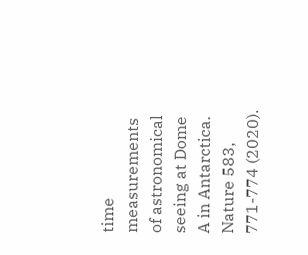time measurements of astronomical seeing at Dome A in Antarctica. Nature 583, 771-774 (2020).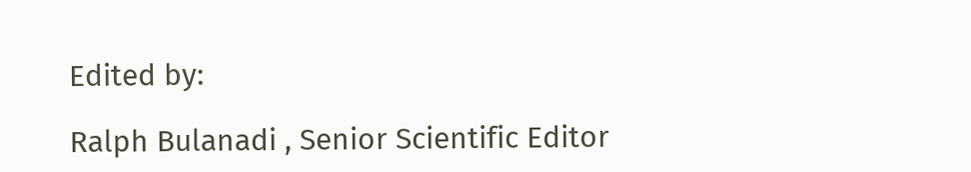Edited by:

Ralph Bulanadi , Senior Scientific Editor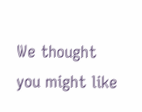We thought you might like